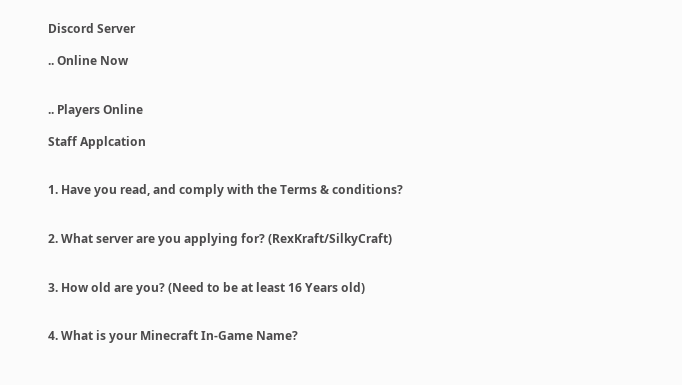Discord Server

.. Online Now


.. Players Online

Staff Applcation


1. Have you read, and comply with the Terms & conditions?


2. What server are you applying for? (RexKraft/SilkyCraft)


3. How old are you? (Need to be at least 16 Years old)


4. What is your Minecraft In-Game Name?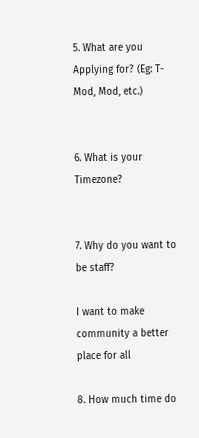5. What are you Applying for? (Eg: T-Mod, Mod, etc.)


6. What is your Timezone?


7. Why do you want to be staff?

I want to make community a better place for all

8. How much time do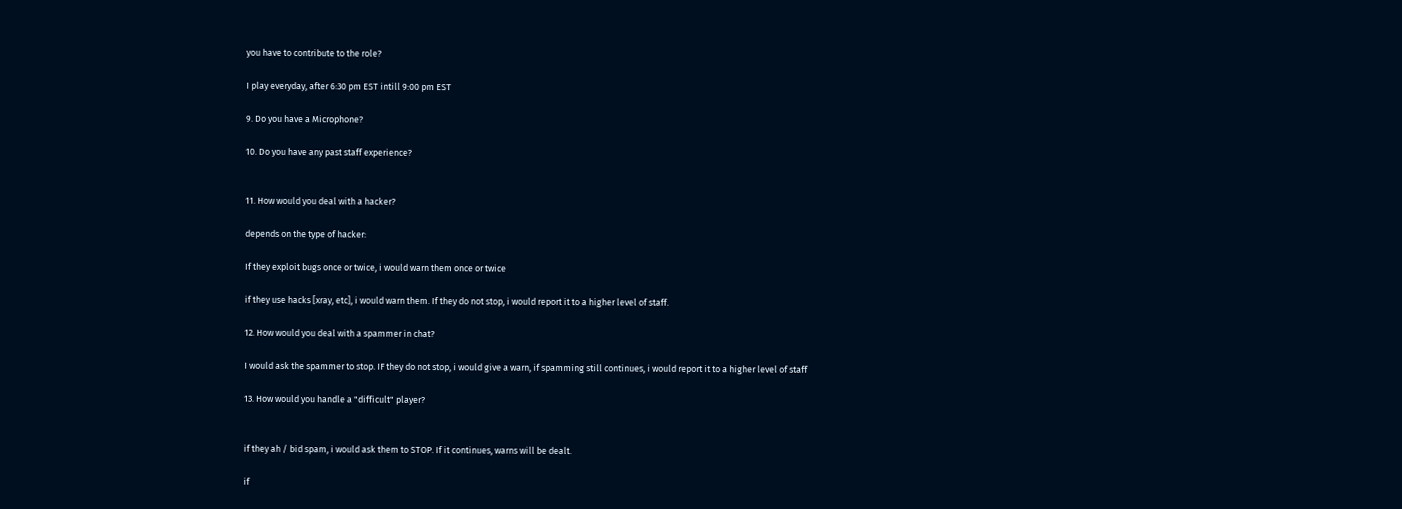you have to contribute to the role?

I play everyday, after 6:30 pm EST intill 9:00 pm EST

9. Do you have a Microphone?

10. Do you have any past staff experience?


11. How would you deal with a hacker?

depends on the type of hacker:

If they exploit bugs once or twice, i would warn them once or twice

if they use hacks [xray, etc], i would warn them. If they do not stop, i would report it to a higher level of staff.

12. How would you deal with a spammer in chat?

I would ask the spammer to stop. IF they do not stop, i would give a warn, if spamming still continues, i would report it to a higher level of staff

13. How would you handle a "difficult" player?


if they ah / bid spam, i would ask them to STOP. If it continues, warns will be dealt.

if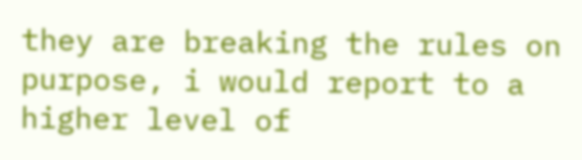they are breaking the rules on purpose, i would report to a higher level of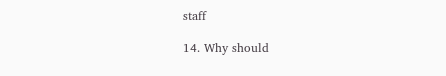staff

14. Why should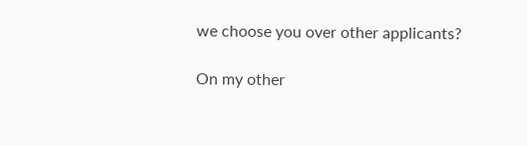we choose you over other applicants?

On my other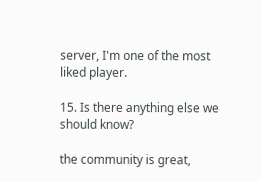server, I'm one of the most liked player.

15. Is there anything else we should know?

the community is great,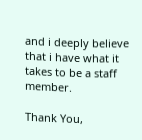and i deeply believe that i have what it takes to be a staff member.

Thank You,